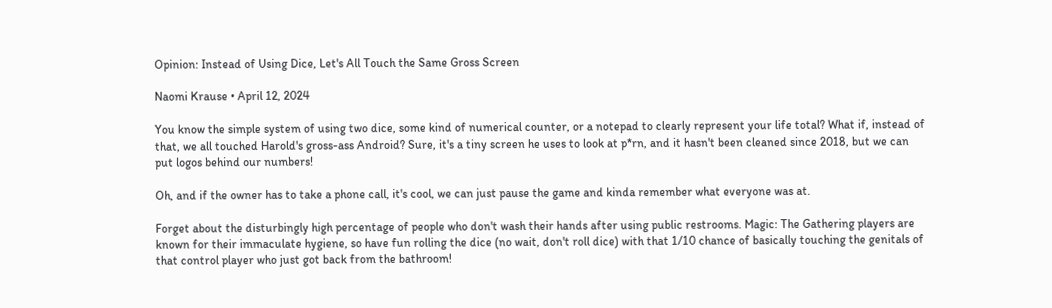Opinion: Instead of Using Dice, Let's All Touch the Same Gross Screen

Naomi Krause • April 12, 2024

You know the simple system of using two dice, some kind of numerical counter, or a notepad to clearly represent your life total? What if, instead of that, we all touched Harold's gross-ass Android? Sure, it's a tiny screen he uses to look at p*rn, and it hasn't been cleaned since 2018, but we can put logos behind our numbers!

Oh, and if the owner has to take a phone call, it's cool, we can just pause the game and kinda remember what everyone was at.

Forget about the disturbingly high percentage of people who don't wash their hands after using public restrooms. Magic: The Gathering players are known for their immaculate hygiene, so have fun rolling the dice (no wait, don't roll dice) with that 1/10 chance of basically touching the genitals of that control player who just got back from the bathroom!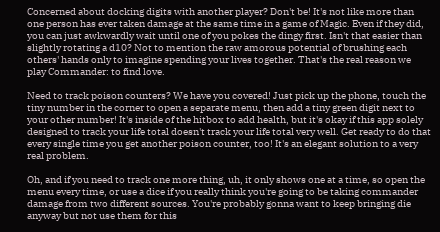Concerned about docking digits with another player? Don't be! It's not like more than one person has ever taken damage at the same time in a game of Magic. Even if they did, you can just awkwardly wait until one of you pokes the dingy first. Isn't that easier than slightly rotating a d10? Not to mention the raw amorous potential of brushing each others' hands only to imagine spending your lives together. That's the real reason we play Commander: to find love.

Need to track poison counters? We have you covered! Just pick up the phone, touch the tiny number in the corner to open a separate menu, then add a tiny green digit next to your other number! It's inside of the hitbox to add health, but it's okay if this app solely designed to track your life total doesn't track your life total very well. Get ready to do that every single time you get another poison counter, too! It's an elegant solution to a very real problem.

Oh, and if you need to track one more thing, uh, it only shows one at a time, so open the menu every time, or use a dice if you really think you're going to be taking commander damage from two different sources. You're probably gonna want to keep bringing die anyway but not use them for this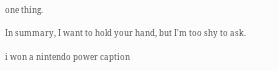one thing.

In summary, I want to hold your hand, but I'm too shy to ask.

i won a nintendo power caption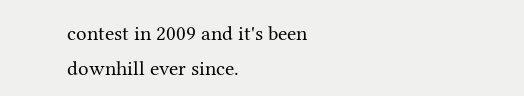contest in 2009 and it's been downhill ever since.